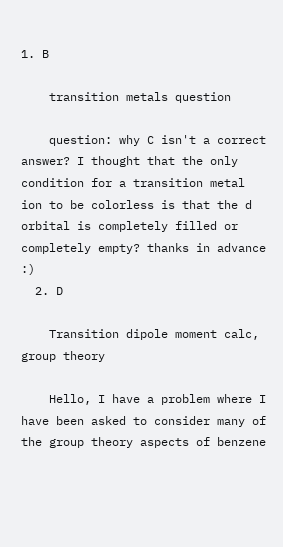1. B

    transition metals question

    question: why C isn't a correct answer? I thought that the only condition for a transition metal ion to be colorless is that the d orbital is completely filled or completely empty? thanks in advance :)
  2. D

    Transition dipole moment calc, group theory

    Hello, I have a problem where I have been asked to consider many of the group theory aspects of benzene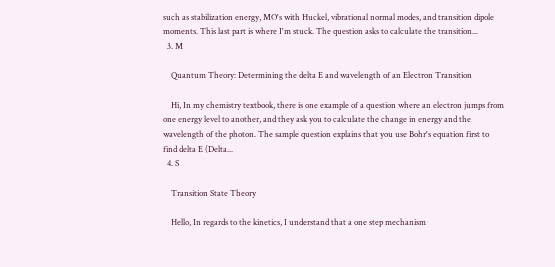such as stabilization energy, MO's with Huckel, vibrational normal modes, and transition dipole moments. This last part is where I'm stuck. The question asks to calculate the transition...
  3. M

    Quantum Theory: Determining the delta E and wavelength of an Electron Transition

    Hi, In my chemistry textbook, there is one example of a question where an electron jumps from one energy level to another, and they ask you to calculate the change in energy and the wavelength of the photon. The sample question explains that you use Bohr's equation first to find delta E (Delta...
  4. S

    Transition State Theory

    Hello, In regards to the kinetics, I understand that a one step mechanism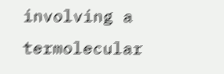involving a termolecular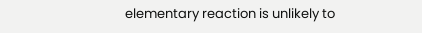elementary reaction is unlikely to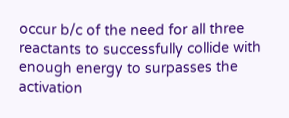occur b/c of the need for all three reactants to successfully collide with enough energy to surpasses the activation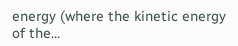energy (where the kinetic energy of the...